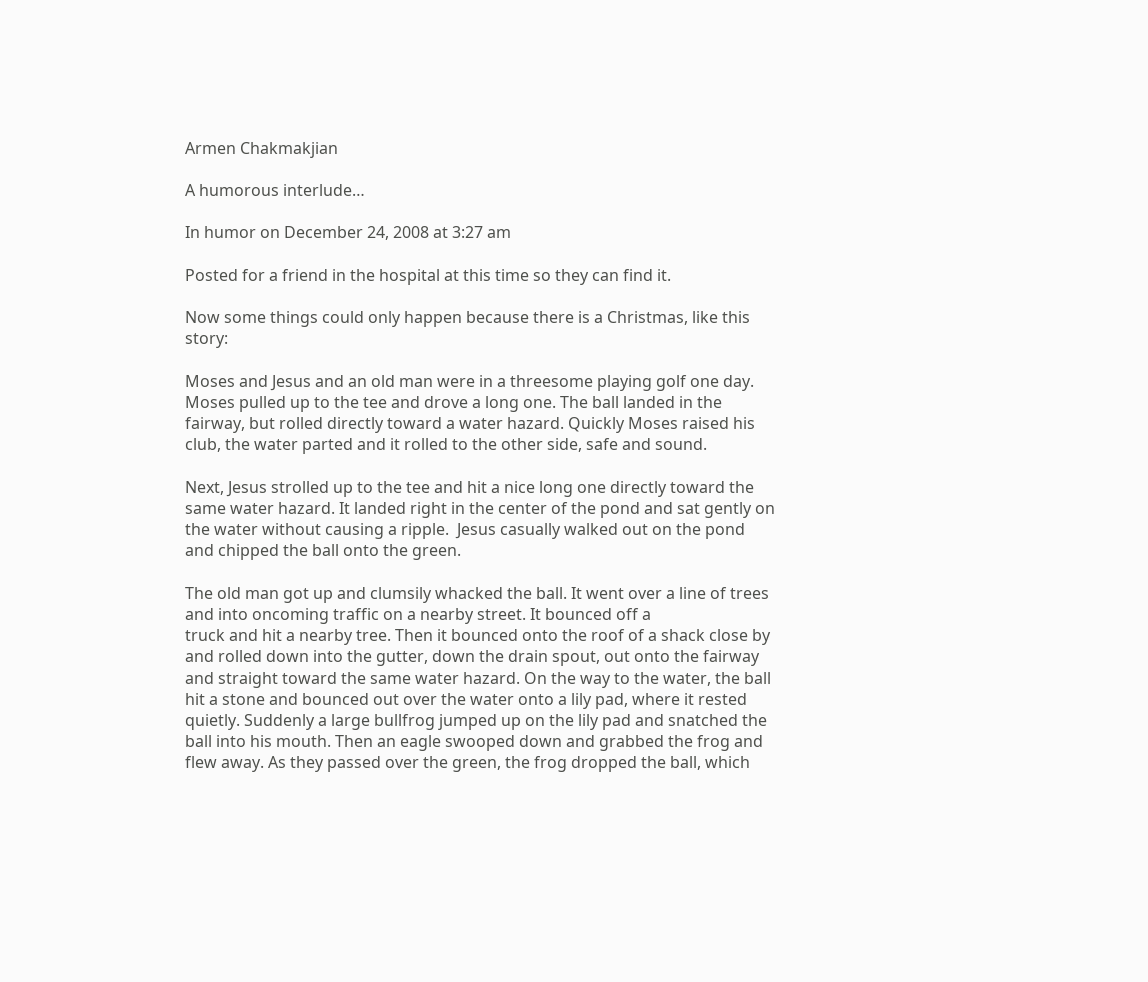Armen Chakmakjian

A humorous interlude…

In humor on December 24, 2008 at 3:27 am

Posted for a friend in the hospital at this time so they can find it.

Now some things could only happen because there is a Christmas, like this story:

Moses and Jesus and an old man were in a threesome playing golf one day. Moses pulled up to the tee and drove a long one. The ball landed in the fairway, but rolled directly toward a water hazard. Quickly Moses raised his club, the water parted and it rolled to the other side, safe and sound.

Next, Jesus strolled up to the tee and hit a nice long one directly toward the same water hazard. It landed right in the center of the pond and sat gently on the water without causing a ripple.  Jesus casually walked out on the pond and chipped the ball onto the green.

The old man got up and clumsily whacked the ball. It went over a line of trees and into oncoming traffic on a nearby street. It bounced off a
truck and hit a nearby tree. Then it bounced onto the roof of a shack close by and rolled down into the gutter, down the drain spout, out onto the fairway and straight toward the same water hazard. On the way to the water, the ball hit a stone and bounced out over the water onto a lily pad, where it rested quietly. Suddenly a large bullfrog jumped up on the lily pad and snatched the ball into his mouth. Then an eagle swooped down and grabbed the frog and flew away. As they passed over the green, the frog dropped the ball, which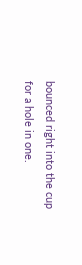bounced right into the cup for a hole in one.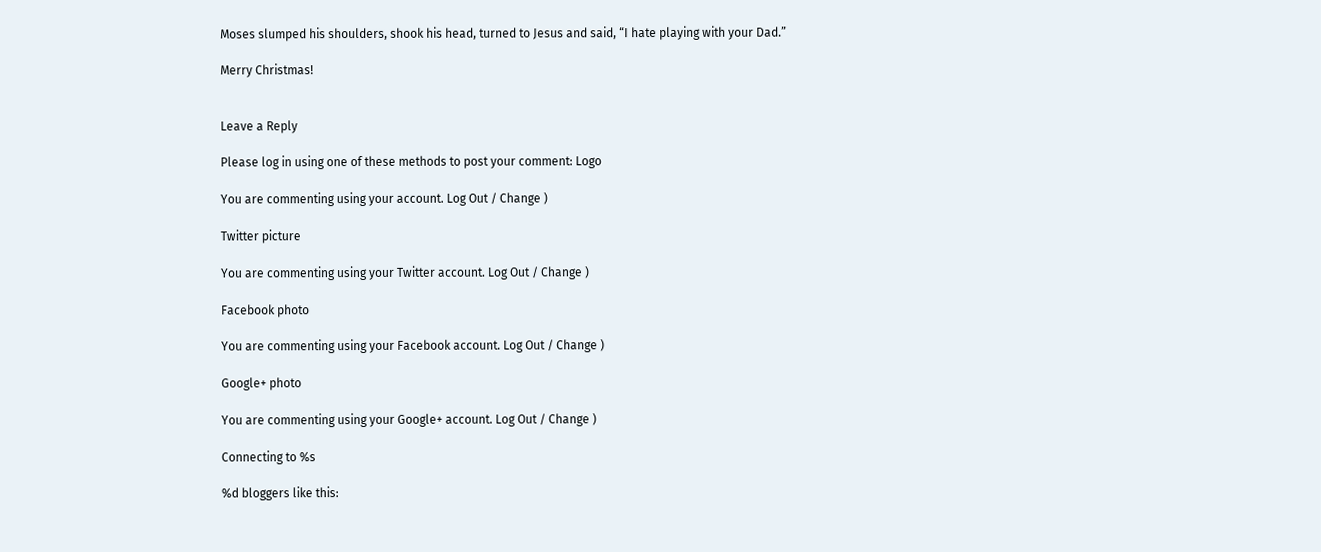Moses slumped his shoulders, shook his head, turned to Jesus and said, “I hate playing with your Dad.”

Merry Christmas!


Leave a Reply

Please log in using one of these methods to post your comment: Logo

You are commenting using your account. Log Out / Change )

Twitter picture

You are commenting using your Twitter account. Log Out / Change )

Facebook photo

You are commenting using your Facebook account. Log Out / Change )

Google+ photo

You are commenting using your Google+ account. Log Out / Change )

Connecting to %s

%d bloggers like this: